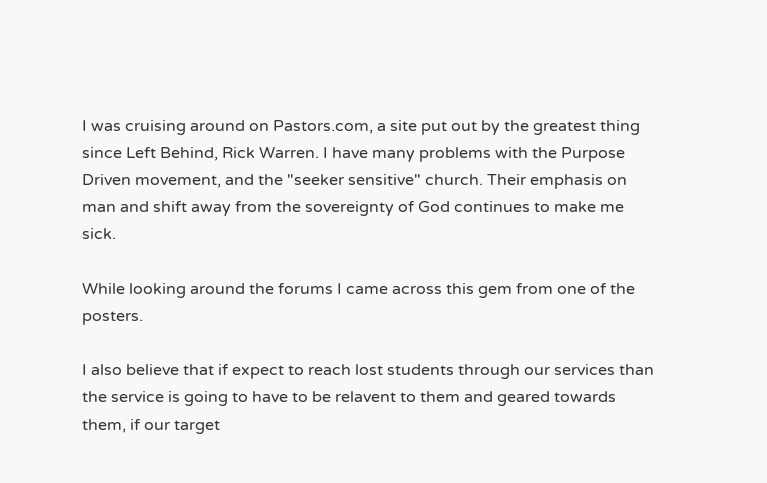I was cruising around on Pastors.com, a site put out by the greatest thing since Left Behind, Rick Warren. I have many problems with the Purpose Driven movement, and the "seeker sensitive" church. Their emphasis on man and shift away from the sovereignty of God continues to make me sick.

While looking around the forums I came across this gem from one of the posters.

I also believe that if expect to reach lost students through our services than the service is going to have to be relavent to them and geared towards them, if our target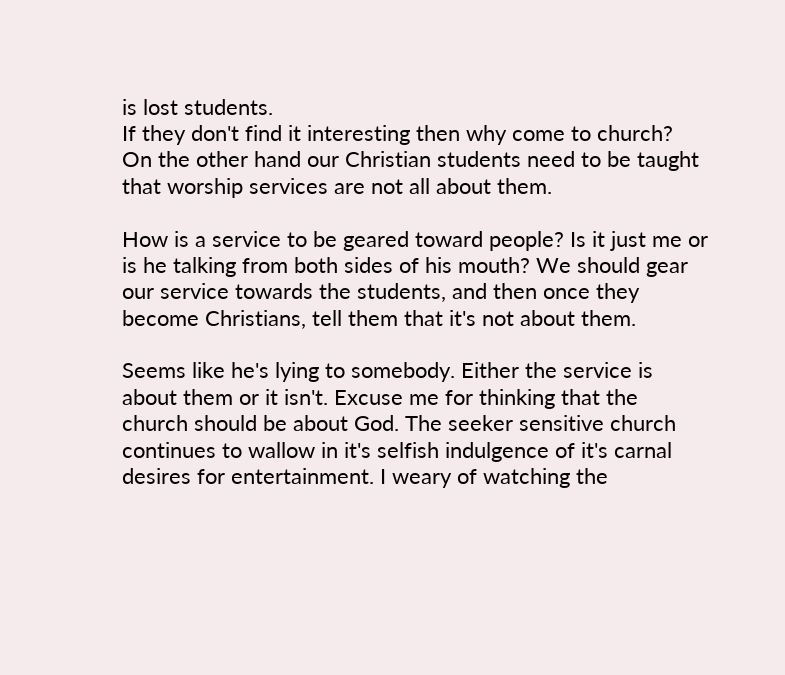is lost students.
If they don't find it interesting then why come to church?
On the other hand our Christian students need to be taught that worship services are not all about them.

How is a service to be geared toward people? Is it just me or is he talking from both sides of his mouth? We should gear our service towards the students, and then once they become Christians, tell them that it's not about them.

Seems like he's lying to somebody. Either the service is about them or it isn't. Excuse me for thinking that the church should be about God. The seeker sensitive church continues to wallow in it's selfish indulgence of it's carnal desires for entertainment. I weary of watching the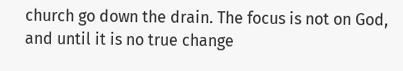church go down the drain. The focus is not on God, and until it is no true change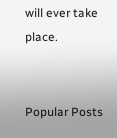will ever take place.


Popular Posts